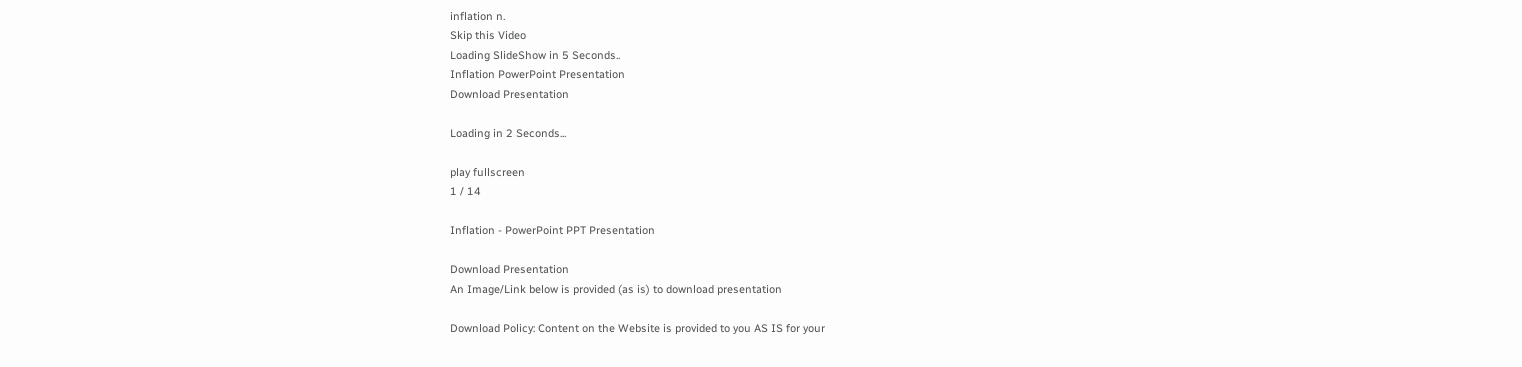inflation n.
Skip this Video
Loading SlideShow in 5 Seconds..
Inflation PowerPoint Presentation
Download Presentation

Loading in 2 Seconds...

play fullscreen
1 / 14

Inflation - PowerPoint PPT Presentation

Download Presentation
An Image/Link below is provided (as is) to download presentation

Download Policy: Content on the Website is provided to you AS IS for your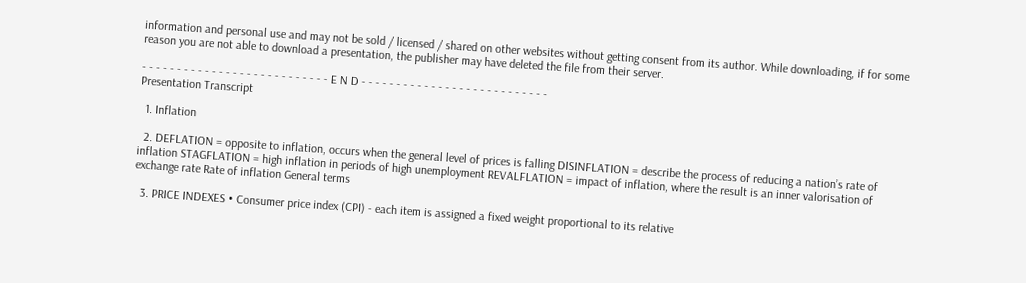information and personal use and may not be sold / licensed / shared on other websites without getting consent from its author. While downloading, if for some reason you are not able to download a presentation, the publisher may have deleted the file from their server.

- - - - - - - - - - - - - - - - - - - - - - - - - - - E N D - - - - - - - - - - - - - - - - - - - - - - - - - - -
Presentation Transcript

  1. Inflation

  2. DEFLATION = opposite to inflation, occurs when the general level of prices is falling DISINFLATION = describe the process of reducing a nation’s rate of inflation STAGFLATION = high inflation in periods of high unemployment REVALFLATION = impact of inflation, where the result is an inner valorisation of exchange rate Rate of inflation General terms

  3. PRICE INDEXES • Consumer price index (CPI) - each item is assigned a fixed weight proportional to its relative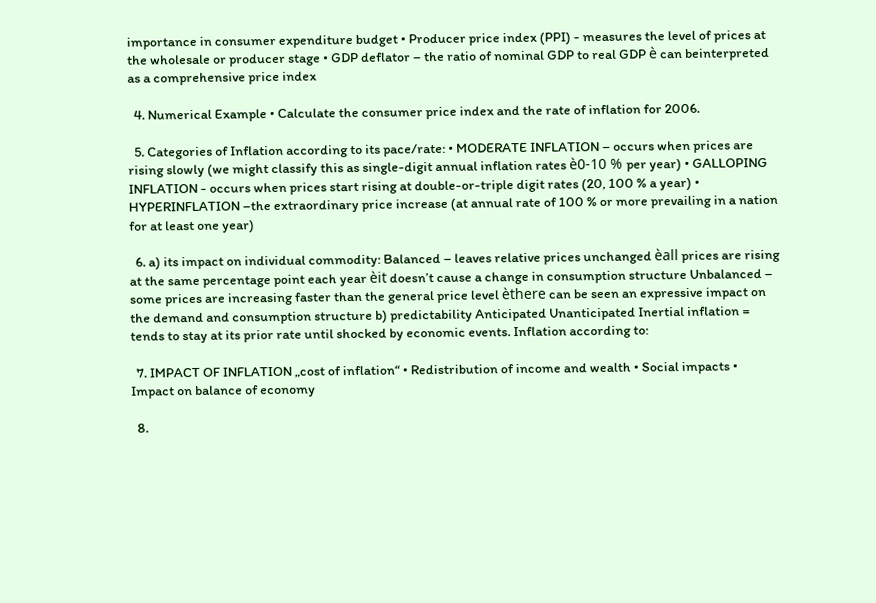importance in consumer expenditure budget • Producer price index (PPI) - measures the level of prices at the wholesale or producer stage • GDP deflator – the ratio of nominal GDP to real GDP è can beinterpreted as a comprehensive price index

  4. Numerical Example • Calculate the consumer price index and the rate of inflation for 2006.

  5. Categories of Inflation according to its pace/rate: • MODERATE INFLATION – occurs when prices are rising slowly (we might classify this as single-digit annual inflation rates è0-10 % per year) • GALLOPING INFLATION - occurs when prices start rising at double-or-triple digit rates (20, 100 % a year) • HYPERINFLATION –the extraordinary price increase (at annual rate of 100 % or more prevailing in a nation for at least one year)

  6. a) its impact on individual commodity: Balanced – leaves relative prices unchanged èall prices are rising at the same percentage point each year èit doesn’t cause a change in consumption structure Unbalanced – some prices are increasing faster than the general price level èthere can be seen an expressive impact on the demand and consumption structure b) predictability Anticipated Unanticipated Inertial inflation = tends to stay at its prior rate until shocked by economic events. Inflation according to:

  7. IMPACT OF INFLATION „cost of inflation“ • Redistribution of income and wealth • Social impacts • Impact on balance of economy

  8.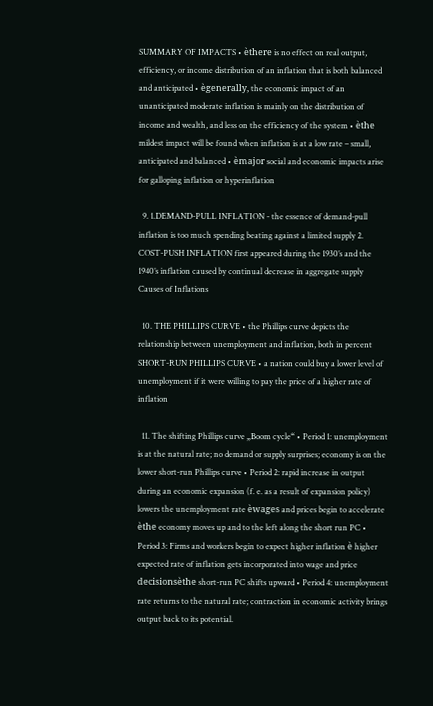SUMMARY OF IMPACTS • èthere is no effect on real output, efficiency, or income distribution of an inflation that is both balanced and anticipated • ègenerally, the economic impact of an unanticipated moderate inflation is mainly on the distribution of income and wealth, and less on the efficiency of the system • èthe mildest impact will be found when inflation is at a low rate – small, anticipated and balanced • èmajor social and economic impacts arise for galloping inflation or hyperinflation

  9. 1.DEMAND-PULL INFLATION - the essence of demand-pull inflation is too much spending beating against a limited supply 2. COST-PUSH INFLATION first appeared during the 1930’s and the 1940’s inflation caused by continual decrease in aggregate supply Causes of Inflations

  10. THE PHILLIPS CURVE • the Phillips curve depicts the relationship between unemployment and inflation, both in percent SHORT-RUN PHILLIPS CURVE • a nation could buy a lower level of unemployment if it were willing to pay the price of a higher rate of inflation

  11. The shifting Phillips curve „Boom cycle“ • Period 1: unemployment is at the natural rate; no demand or supply surprises; economy is on the lower short-run Phillips curve • Period 2: rapid increase in output during an economic expansion (f. e. as a result of expansion policy) lowers the unemployment rate èwages and prices begin to accelerate èthe economy moves up and to the left along the short run PC • Period 3: Firms and workers begin to expect higher inflation è higher expected rate of inflation gets incorporated into wage and price decisionsèthe short-run PC shifts upward • Period 4: unemployment rate returns to the natural rate; contraction in economic activity brings output back to its potential.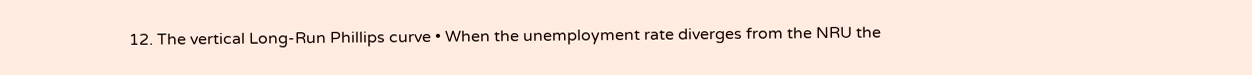12. The vertical Long-Run Phillips curve • When the unemployment rate diverges from the NRU the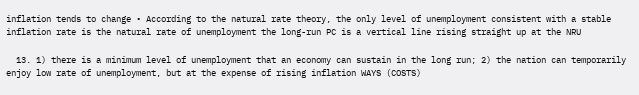inflation tends to change • According to the natural rate theory, the only level of unemployment consistent with a stable inflation rate is the natural rate of unemployment the long-run PC is a vertical line rising straight up at the NRU

  13. 1) there is a minimum level of unemployment that an economy can sustain in the long run; 2) the nation can temporarily enjoy low rate of unemployment, but at the expense of rising inflation WAYS (COSTS)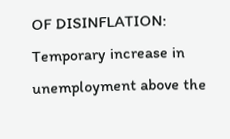OF DISINFLATION: Temporary increase in unemployment above the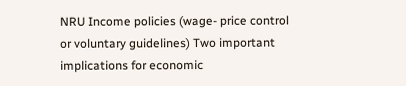NRU Income policies (wage- price control or voluntary guidelines) Two important implications for economic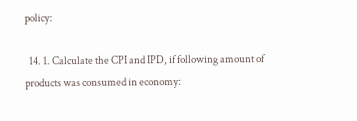policy:

  14. 1. Calculate the CPI and IPD, if following amount of products was consumed in economy: